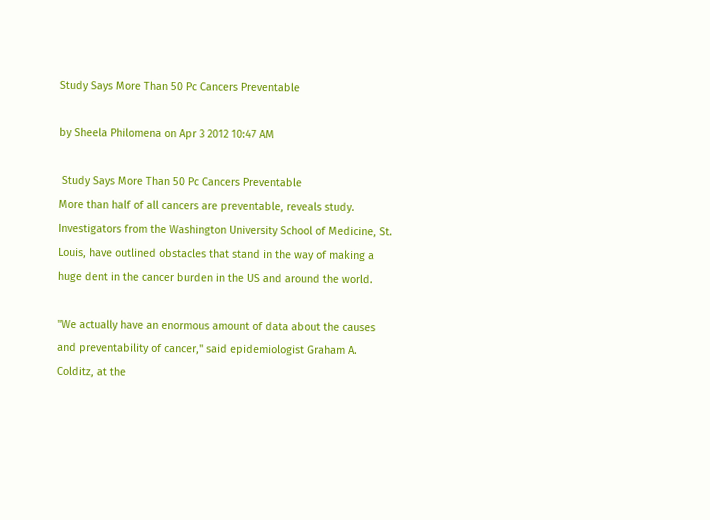Study Says More Than 50 Pc Cancers Preventable

by Sheela Philomena on Apr 3 2012 10:47 AM

 Study Says More Than 50 Pc Cancers Preventable
More than half of all cancers are preventable, reveals study.
Investigators from the Washington University School of Medicine, St. Louis, have outlined obstacles that stand in the way of making a huge dent in the cancer burden in the US and around the world.

"We actually have an enormous amount of data about the causes and preventability of cancer," said epidemiologist Graham A. Colditz, at the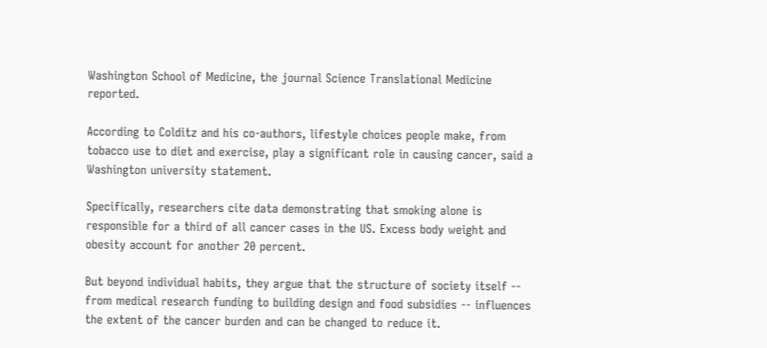Washington School of Medicine, the journal Science Translational Medicine reported.

According to Colditz and his co-authors, lifestyle choices people make, from tobacco use to diet and exercise, play a significant role in causing cancer, said a Washington university statement.

Specifically, researchers cite data demonstrating that smoking alone is responsible for a third of all cancer cases in the US. Excess body weight and obesity account for another 20 percent.

But beyond individual habits, they argue that the structure of society itself -- from medical research funding to building design and food subsidies -- influences the extent of the cancer burden and can be changed to reduce it.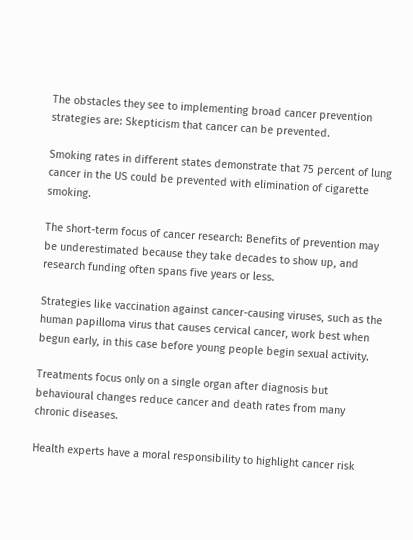The obstacles they see to implementing broad cancer prevention strategies are: Skepticism that cancer can be prevented.

Smoking rates in different states demonstrate that 75 percent of lung cancer in the US could be prevented with elimination of cigarette smoking.

The short-term focus of cancer research: Benefits of prevention may be underestimated because they take decades to show up, and research funding often spans five years or less.

Strategies like vaccination against cancer-causing viruses, such as the human papilloma virus that causes cervical cancer, work best when begun early, in this case before young people begin sexual activity.

Treatments focus only on a single organ after diagnosis but behavioural changes reduce cancer and death rates from many chronic diseases.

Health experts have a moral responsibility to highlight cancer risk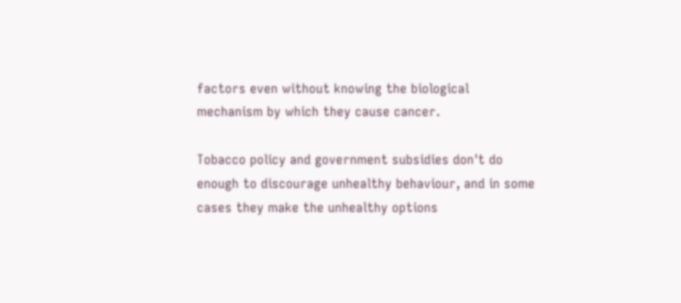factors even without knowing the biological mechanism by which they cause cancer.

Tobacco policy and government subsidies don't do enough to discourage unhealthy behaviour, and in some cases they make the unhealthy options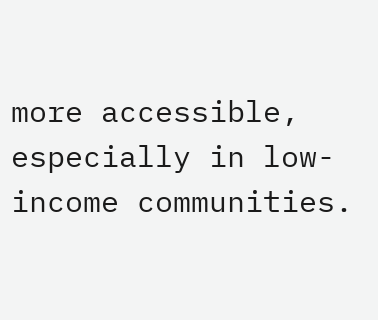more accessible, especially in low-income communities.